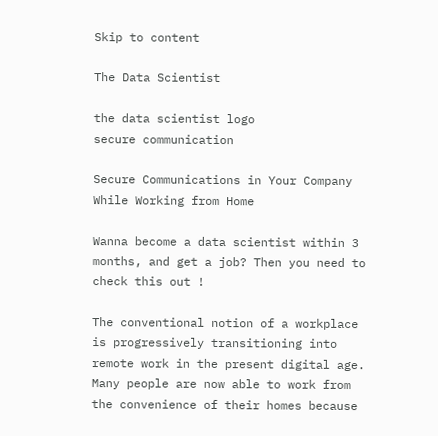Skip to content

The Data Scientist

the data scientist logo
secure communication

Secure Communications in Your Company While Working from Home

Wanna become a data scientist within 3 months, and get a job? Then you need to check this out !

The conventional notion of a workplace is progressively transitioning into remote work in the present digital age. Many people are now able to work from the convenience of their homes because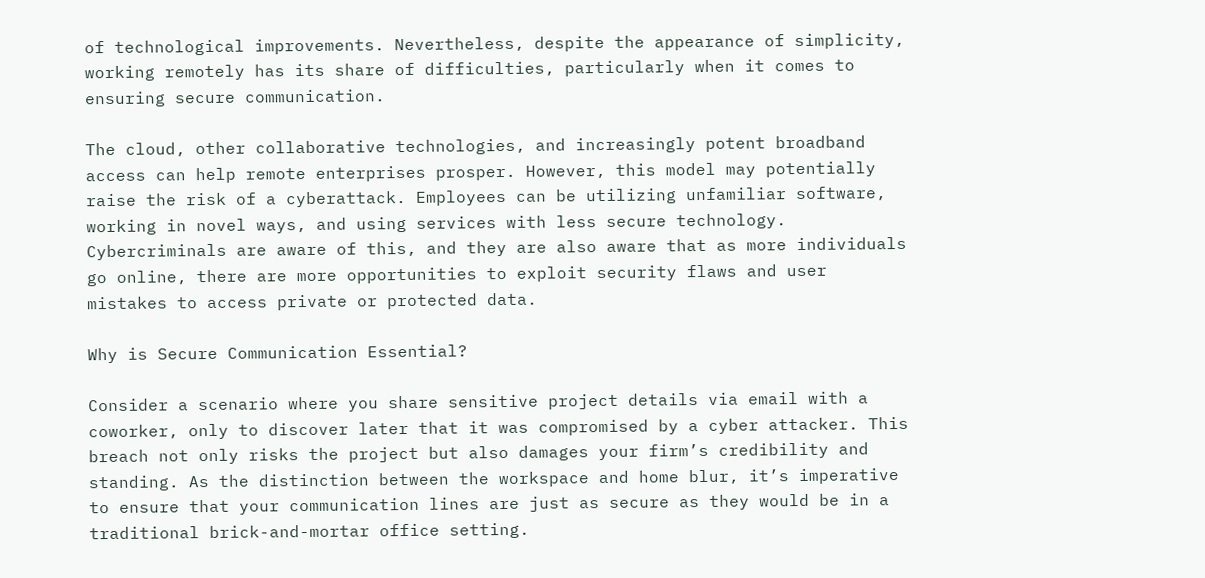of technological improvements. Nevertheless, despite the appearance of simplicity, working remotely has its share of difficulties, particularly when it comes to ensuring secure communication.

The cloud, other collaborative technologies, and increasingly potent broadband access can help remote enterprises prosper. However, this model may potentially raise the risk of a cyberattack. Employees can be utilizing unfamiliar software, working in novel ways, and using services with less secure technology. Cybercriminals are aware of this, and they are also aware that as more individuals go online, there are more opportunities to exploit security flaws and user mistakes to access private or protected data.

Why is Secure Communication Essential?

Consider a scenario where you share sensitive project details via email with a coworker, only to discover later that it was compromised by a cyber attacker. This breach not only risks the project but also damages your firm’s credibility and standing. As the distinction between the workspace and home blur, it’s imperative to ensure that your communication lines are just as secure as they would be in a traditional brick-and-mortar office setting.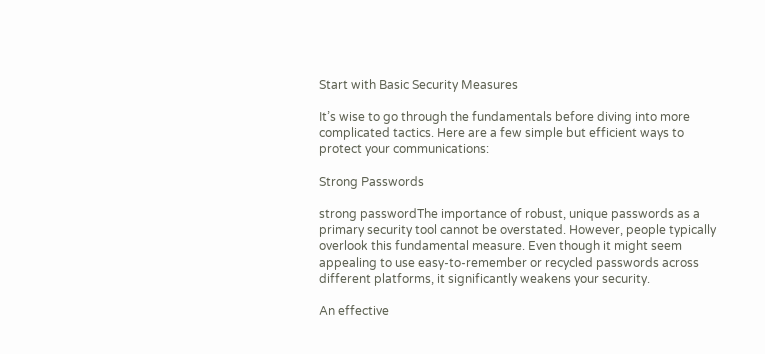Start with Basic Security Measures

It’s wise to go through the fundamentals before diving into more complicated tactics. Here are a few simple but efficient ways to protect your communications:

Strong Passwords

strong passwordThe importance of robust, unique passwords as a primary security tool cannot be overstated. However, people typically overlook this fundamental measure. Even though it might seem appealing to use easy-to-remember or recycled passwords across different platforms, it significantly weakens your security.

An effective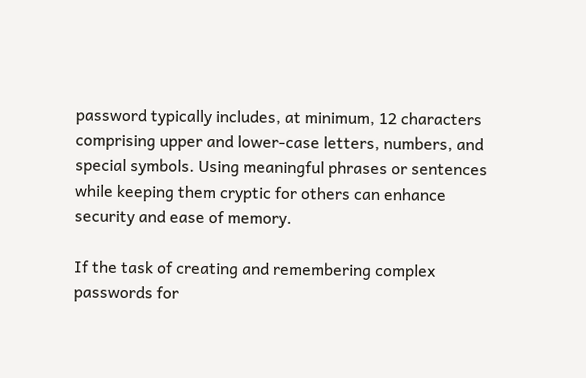password typically includes, at minimum, 12 characters comprising upper and lower-case letters, numbers, and special symbols. Using meaningful phrases or sentences while keeping them cryptic for others can enhance security and ease of memory.

If the task of creating and remembering complex passwords for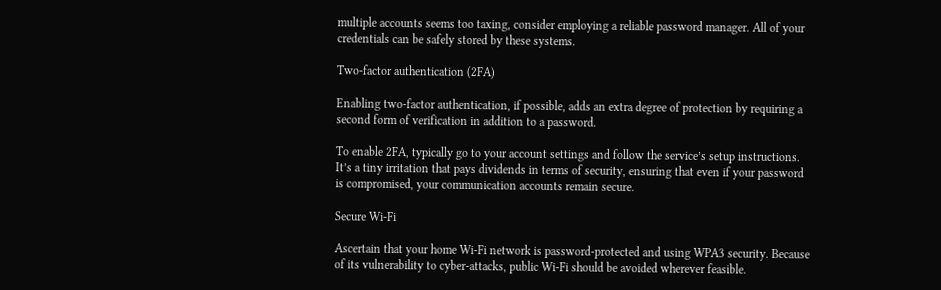multiple accounts seems too taxing, consider employing a reliable password manager. All of your credentials can be safely stored by these systems.

Two-factor authentication (2FA)

Enabling two-factor authentication, if possible, adds an extra degree of protection by requiring a second form of verification in addition to a password.

To enable 2FA, typically go to your account settings and follow the service’s setup instructions. It’s a tiny irritation that pays dividends in terms of security, ensuring that even if your password is compromised, your communication accounts remain secure.

Secure Wi-Fi

Ascertain that your home Wi-Fi network is password-protected and using WPA3 security. Because of its vulnerability to cyber-attacks, public Wi-Fi should be avoided wherever feasible.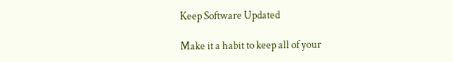Keep Software Updated

Make it a habit to keep all of your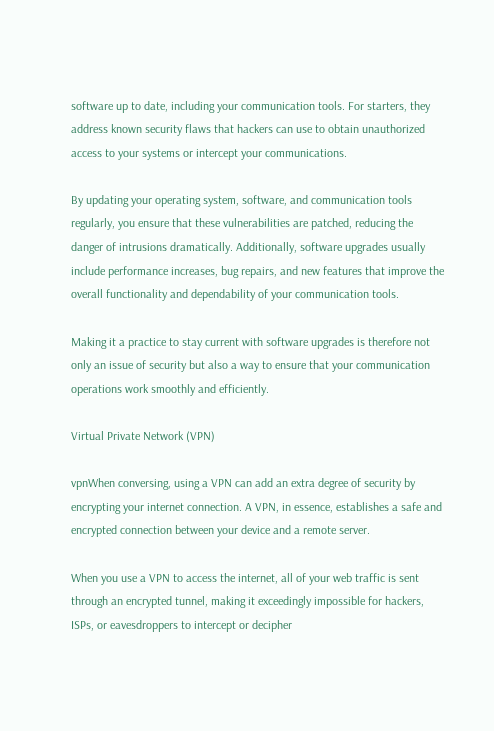software up to date, including your communication tools. For starters, they address known security flaws that hackers can use to obtain unauthorized access to your systems or intercept your communications.

By updating your operating system, software, and communication tools regularly, you ensure that these vulnerabilities are patched, reducing the danger of intrusions dramatically. Additionally, software upgrades usually include performance increases, bug repairs, and new features that improve the overall functionality and dependability of your communication tools.

Making it a practice to stay current with software upgrades is therefore not only an issue of security but also a way to ensure that your communication operations work smoothly and efficiently.

Virtual Private Network (VPN)

vpnWhen conversing, using a VPN can add an extra degree of security by encrypting your internet connection. A VPN, in essence, establishes a safe and encrypted connection between your device and a remote server.

When you use a VPN to access the internet, all of your web traffic is sent through an encrypted tunnel, making it exceedingly impossible for hackers, ISPs, or eavesdroppers to intercept or decipher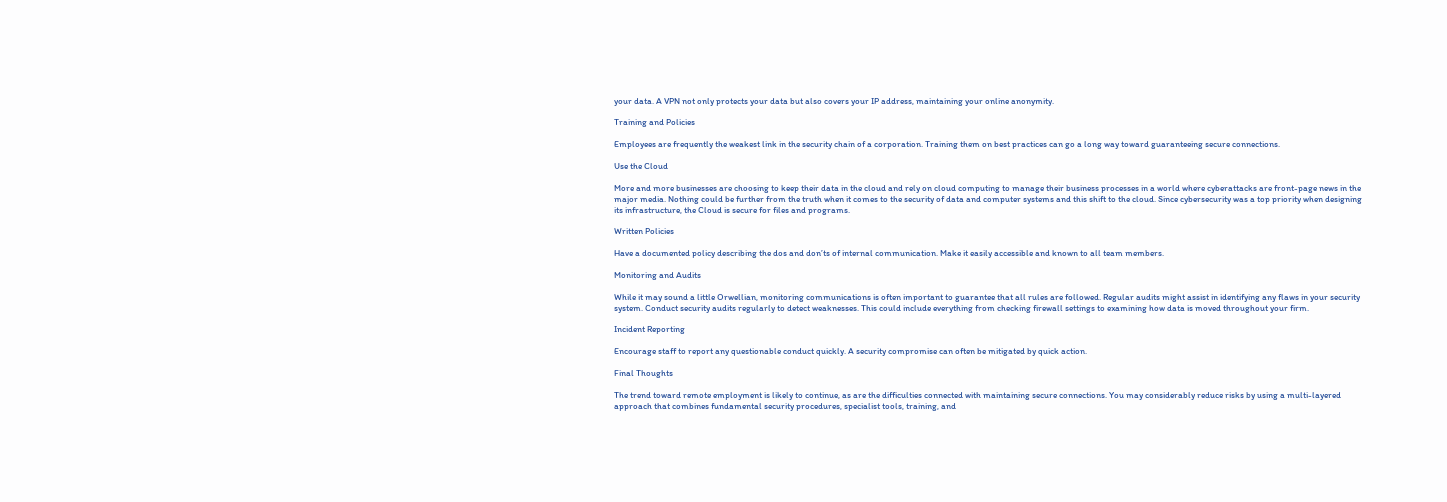your data. A VPN not only protects your data but also covers your IP address, maintaining your online anonymity.

Training and Policies

Employees are frequently the weakest link in the security chain of a corporation. Training them on best practices can go a long way toward guaranteeing secure connections.

Use the Cloud

More and more businesses are choosing to keep their data in the cloud and rely on cloud computing to manage their business processes in a world where cyberattacks are front-page news in the major media. Nothing could be further from the truth when it comes to the security of data and computer systems and this shift to the cloud. Since cybersecurity was a top priority when designing its infrastructure, the Cloud is secure for files and programs.

Written Policies

Have a documented policy describing the dos and don’ts of internal communication. Make it easily accessible and known to all team members.

Monitoring and Audits

While it may sound a little Orwellian, monitoring communications is often important to guarantee that all rules are followed. Regular audits might assist in identifying any flaws in your security system. Conduct security audits regularly to detect weaknesses. This could include everything from checking firewall settings to examining how data is moved throughout your firm.

Incident Reporting

Encourage staff to report any questionable conduct quickly. A security compromise can often be mitigated by quick action.

Final Thoughts

The trend toward remote employment is likely to continue, as are the difficulties connected with maintaining secure connections. You may considerably reduce risks by using a multi-layered approach that combines fundamental security procedures, specialist tools, training, and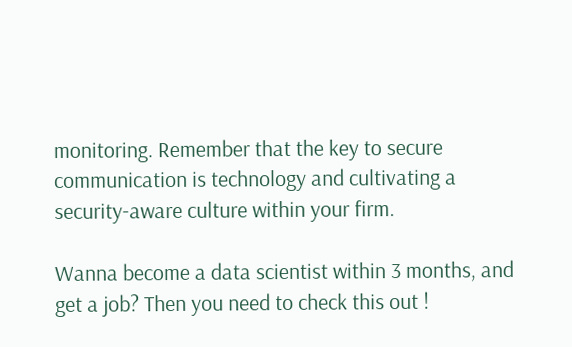monitoring. Remember that the key to secure communication is technology and cultivating a security-aware culture within your firm.

Wanna become a data scientist within 3 months, and get a job? Then you need to check this out !